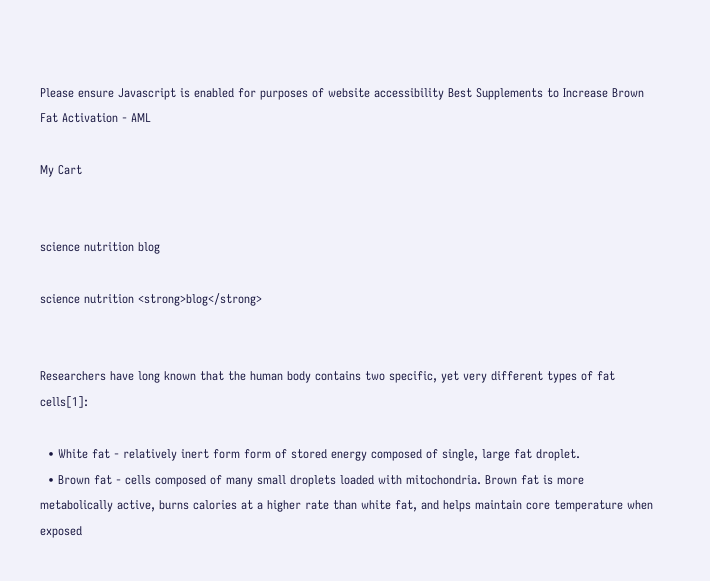Please ensure Javascript is enabled for purposes of website accessibility Best Supplements to Increase Brown Fat Activation - AML

My Cart


science nutrition blog

science nutrition <strong>blog</strong>


Researchers have long known that the human body contains two specific, yet very different types of fat cells[1]:

  • White fat - relatively inert form form of stored energy composed of single, large fat droplet.
  • Brown fat - cells composed of many small droplets loaded with mitochondria. Brown fat is more metabolically active, burns calories at a higher rate than white fat, and helps maintain core temperature when exposed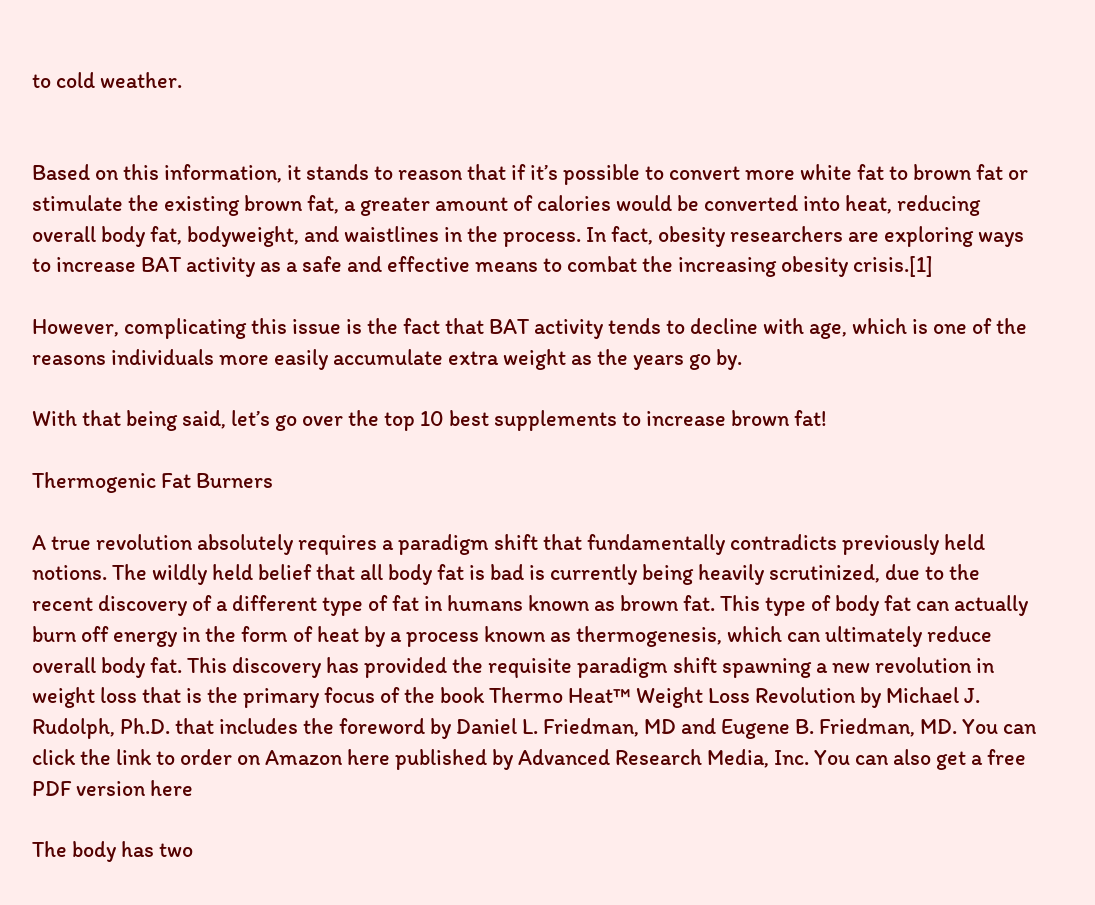to cold weather.


Based on this information, it stands to reason that if it’s possible to convert more white fat to brown fat or stimulate the existing brown fat, a greater amount of calories would be converted into heat, reducing overall body fat, bodyweight, and waistlines in the process. In fact, obesity researchers are exploring ways to increase BAT activity as a safe and effective means to combat the increasing obesity crisis.[1]

However, complicating this issue is the fact that BAT activity tends to decline with age, which is one of the reasons individuals more easily accumulate extra weight as the years go by.

With that being said, let’s go over the top 10 best supplements to increase brown fat!

Thermogenic Fat Burners

A true revolution absolutely requires a paradigm shift that fundamentally contradicts previously held notions. The wildly held belief that all body fat is bad is currently being heavily scrutinized, due to the recent discovery of a different type of fat in humans known as brown fat. This type of body fat can actually burn off energy in the form of heat by a process known as thermogenesis, which can ultimately reduce overall body fat. This discovery has provided the requisite paradigm shift spawning a new revolution in weight loss that is the primary focus of the book Thermo Heat™ Weight Loss Revolution by Michael J. Rudolph, Ph.D. that includes the foreword by Daniel L. Friedman, MD and Eugene B. Friedman, MD. You can click the link to order on Amazon here published by Advanced Research Media, Inc. You can also get a free PDF version here

The body has two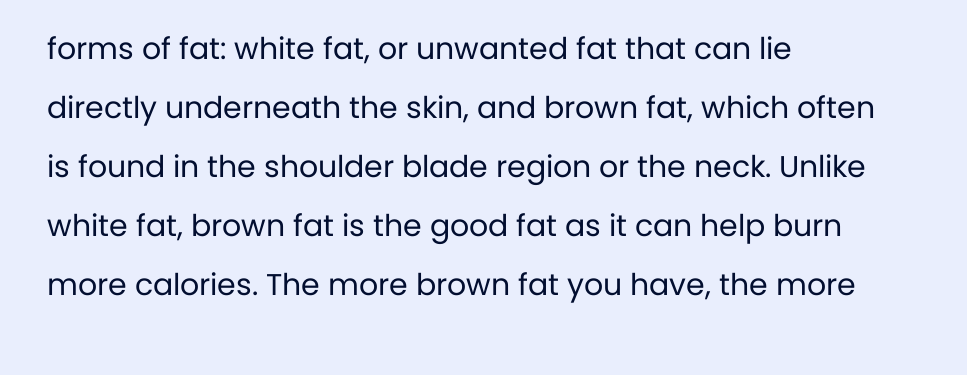forms of fat: white fat, or unwanted fat that can lie directly underneath the skin, and brown fat, which often is found in the shoulder blade region or the neck. Unlike white fat, brown fat is the good fat as it can help burn more calories. The more brown fat you have, the more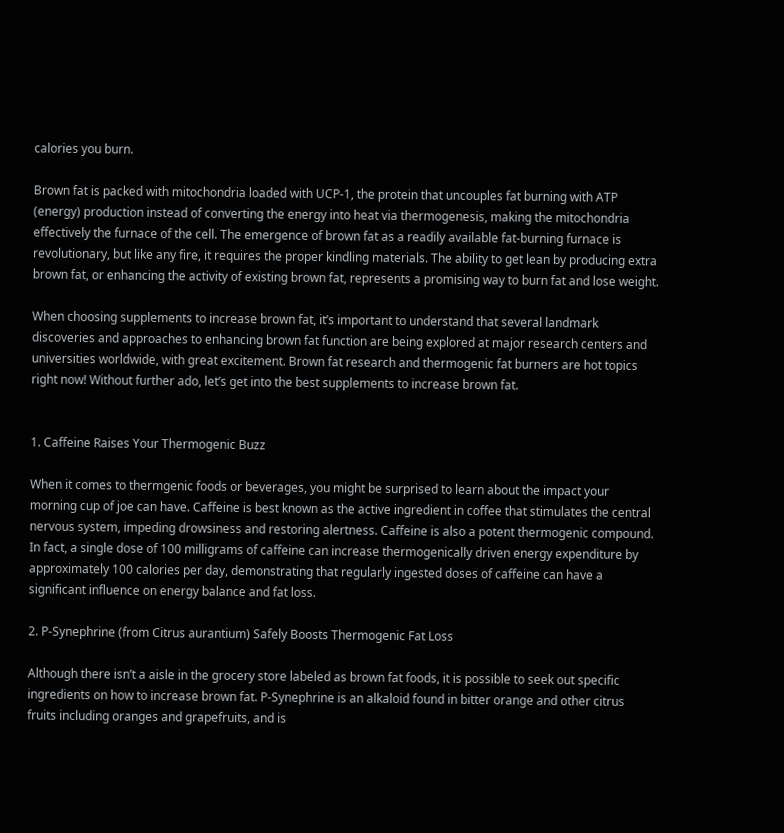calories you burn.

Brown fat is packed with mitochondria loaded with UCP-1, the protein that uncouples fat burning with ATP (energy) production instead of converting the energy into heat via thermogenesis, making the mitochondria effectively the furnace of the cell. The emergence of brown fat as a readily available fat-burning furnace is revolutionary, but like any fire, it requires the proper kindling materials. The ability to get lean by producing extra brown fat, or enhancing the activity of existing brown fat, represents a promising way to burn fat and lose weight.

When choosing supplements to increase brown fat, it’s important to understand that several landmark discoveries and approaches to enhancing brown fat function are being explored at major research centers and universities worldwide, with great excitement. Brown fat research and thermogenic fat burners are hot topics right now! Without further ado, let’s get into the best supplements to increase brown fat.


1. Caffeine Raises Your Thermogenic Buzz

When it comes to thermgenic foods or beverages, you might be surprised to learn about the impact your morning cup of joe can have. Caffeine is best known as the active ingredient in coffee that stimulates the central nervous system, impeding drowsiness and restoring alertness. Caffeine is also a potent thermogenic compound. In fact, a single dose of 100 milligrams of caffeine can increase thermogenically driven energy expenditure by approximately 100 calories per day, demonstrating that regularly ingested doses of caffeine can have a significant influence on energy balance and fat loss.

2. P-Synephrine (from Citrus aurantium) Safely Boosts Thermogenic Fat Loss

Although there isn’t a aisle in the grocery store labeled as brown fat foods, it is possible to seek out specific ingredients on how to increase brown fat. P-Synephrine is an alkaloid found in bitter orange and other citrus fruits including oranges and grapefruits, and is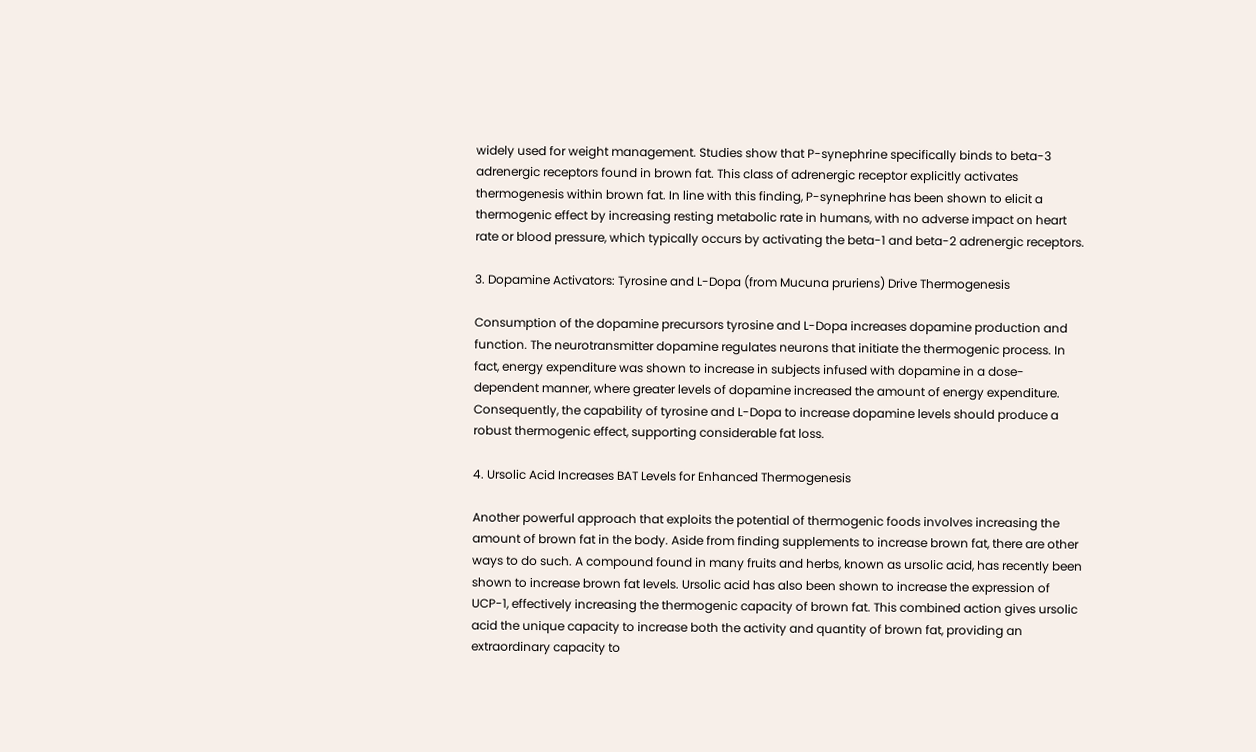widely used for weight management. Studies show that P-synephrine specifically binds to beta-3 adrenergic receptors found in brown fat. This class of adrenergic receptor explicitly activates thermogenesis within brown fat. In line with this finding, P-synephrine has been shown to elicit a thermogenic effect by increasing resting metabolic rate in humans, with no adverse impact on heart rate or blood pressure, which typically occurs by activating the beta-1 and beta-2 adrenergic receptors.

3. Dopamine Activators: Tyrosine and L-Dopa (from Mucuna pruriens) Drive Thermogenesis

Consumption of the dopamine precursors tyrosine and L-Dopa increases dopamine production and function. The neurotransmitter dopamine regulates neurons that initiate the thermogenic process. In fact, energy expenditure was shown to increase in subjects infused with dopamine in a dose-dependent manner, where greater levels of dopamine increased the amount of energy expenditure. Consequently, the capability of tyrosine and L-Dopa to increase dopamine levels should produce a robust thermogenic effect, supporting considerable fat loss.

4. Ursolic Acid Increases BAT Levels for Enhanced Thermogenesis

Another powerful approach that exploits the potential of thermogenic foods involves increasing the amount of brown fat in the body. Aside from finding supplements to increase brown fat, there are other ways to do such. A compound found in many fruits and herbs, known as ursolic acid, has recently been shown to increase brown fat levels. Ursolic acid has also been shown to increase the expression of UCP-1, effectively increasing the thermogenic capacity of brown fat. This combined action gives ursolic acid the unique capacity to increase both the activity and quantity of brown fat, providing an extraordinary capacity to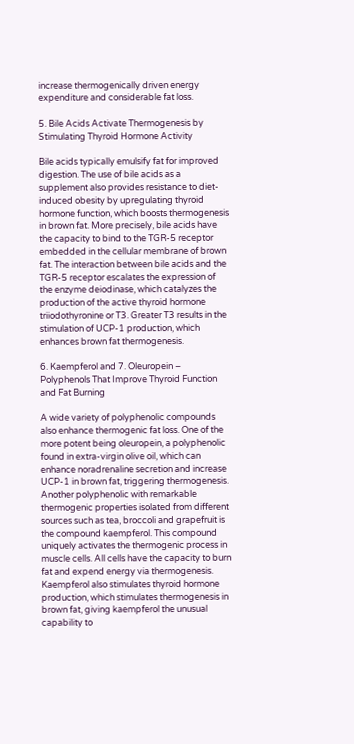increase thermogenically driven energy expenditure and considerable fat loss.

5. Bile Acids Activate Thermogenesis by Stimulating Thyroid Hormone Activity

Bile acids typically emulsify fat for improved digestion. The use of bile acids as a supplement also provides resistance to diet-induced obesity by upregulating thyroid hormone function, which boosts thermogenesis in brown fat. More precisely, bile acids have the capacity to bind to the TGR-5 receptor embedded in the cellular membrane of brown fat. The interaction between bile acids and the TGR-5 receptor escalates the expression of the enzyme deiodinase, which catalyzes the production of the active thyroid hormone triiodothyronine or T3. Greater T3 results in the stimulation of UCP-1 production, which enhances brown fat thermogenesis.

6. Kaempferol and 7. Oleuropein – Polyphenols That Improve Thyroid Function and Fat Burning

A wide variety of polyphenolic compounds also enhance thermogenic fat loss. One of the more potent being oleuropein, a polyphenolic found in extra-virgin olive oil, which can enhance noradrenaline secretion and increase UCP-1 in brown fat, triggering thermogenesis. Another polyphenolic with remarkable thermogenic properties isolated from different sources such as tea, broccoli and grapefruit is the compound kaempferol. This compound uniquely activates the thermogenic process in muscle cells. All cells have the capacity to burn fat and expend energy via thermogenesis. Kaempferol also stimulates thyroid hormone production, which stimulates thermogenesis in brown fat, giving kaempferol the unusual capability to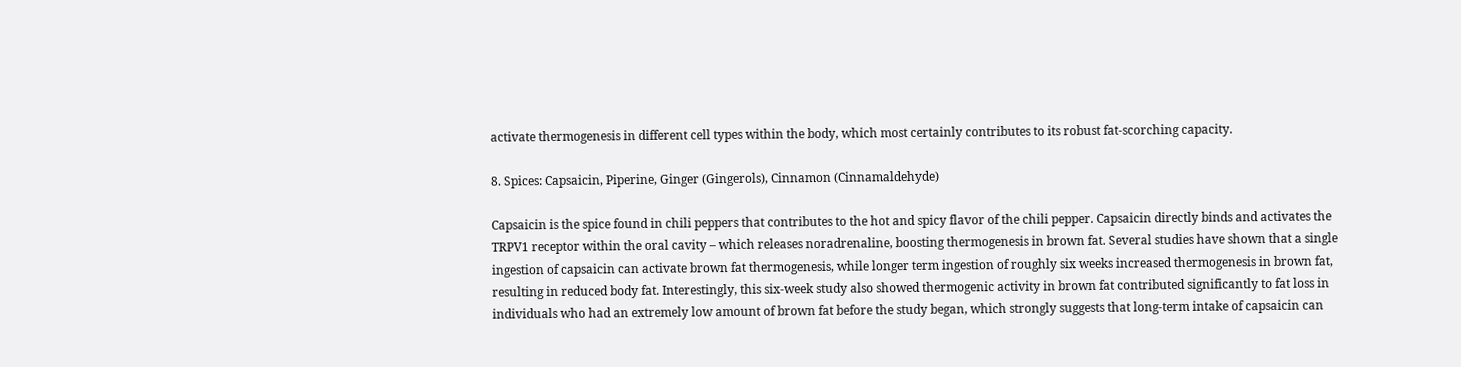activate thermogenesis in different cell types within the body, which most certainly contributes to its robust fat-scorching capacity.

8. Spices: Capsaicin, Piperine, Ginger (Gingerols), Cinnamon (Cinnamaldehyde)

Capsaicin is the spice found in chili peppers that contributes to the hot and spicy flavor of the chili pepper. Capsaicin directly binds and activates the TRPV1 receptor within the oral cavity – which releases noradrenaline, boosting thermogenesis in brown fat. Several studies have shown that a single ingestion of capsaicin can activate brown fat thermogenesis, while longer term ingestion of roughly six weeks increased thermogenesis in brown fat, resulting in reduced body fat. Interestingly, this six-week study also showed thermogenic activity in brown fat contributed significantly to fat loss in individuals who had an extremely low amount of brown fat before the study began, which strongly suggests that long-term intake of capsaicin can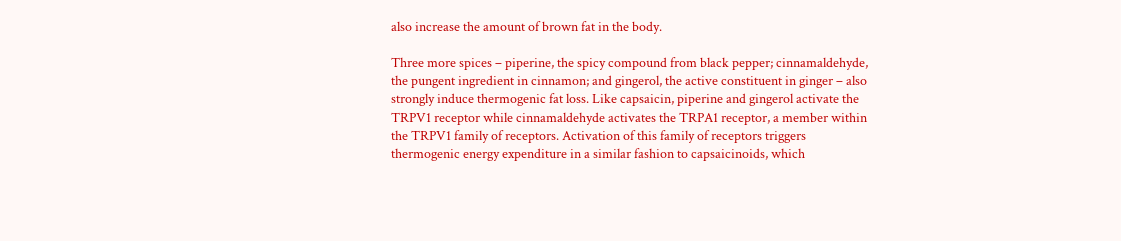also increase the amount of brown fat in the body.

Three more spices – piperine, the spicy compound from black pepper; cinnamaldehyde, the pungent ingredient in cinnamon; and gingerol, the active constituent in ginger – also strongly induce thermogenic fat loss. Like capsaicin, piperine and gingerol activate the TRPV1 receptor while cinnamaldehyde activates the TRPA1 receptor, a member within the TRPV1 family of receptors. Activation of this family of receptors triggers thermogenic energy expenditure in a similar fashion to capsaicinoids, which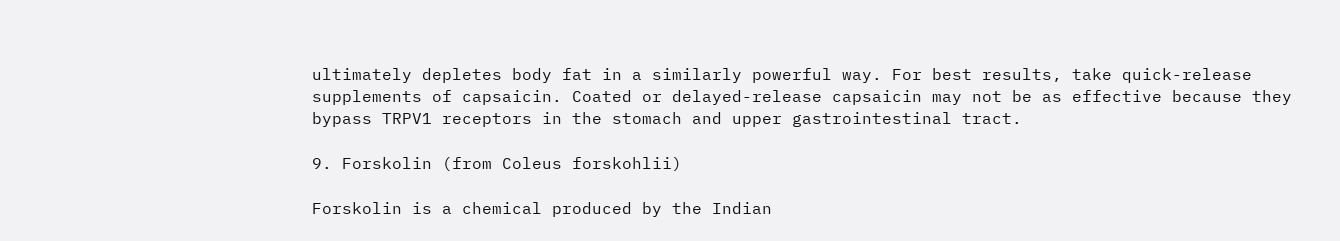ultimately depletes body fat in a similarly powerful way. For best results, take quick-release supplements of capsaicin. Coated or delayed-release capsaicin may not be as effective because they bypass TRPV1 receptors in the stomach and upper gastrointestinal tract.

9. Forskolin (from Coleus forskohlii)

Forskolin is a chemical produced by the Indian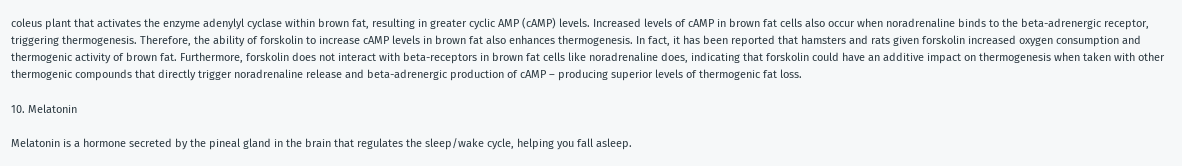coleus plant that activates the enzyme adenylyl cyclase within brown fat, resulting in greater cyclic AMP (cAMP) levels. Increased levels of cAMP in brown fat cells also occur when noradrenaline binds to the beta-adrenergic receptor, triggering thermogenesis. Therefore, the ability of forskolin to increase cAMP levels in brown fat also enhances thermogenesis. In fact, it has been reported that hamsters and rats given forskolin increased oxygen consumption and thermogenic activity of brown fat. Furthermore, forskolin does not interact with beta-receptors in brown fat cells like noradrenaline does, indicating that forskolin could have an additive impact on thermogenesis when taken with other thermogenic compounds that directly trigger noradrenaline release and beta-adrenergic production of cAMP – producing superior levels of thermogenic fat loss.

10. Melatonin

Melatonin is a hormone secreted by the pineal gland in the brain that regulates the sleep/wake cycle, helping you fall asleep.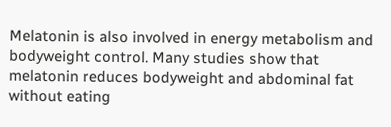Melatonin is also involved in energy metabolism and bodyweight control. Many studies show that melatonin reduces bodyweight and abdominal fat without eating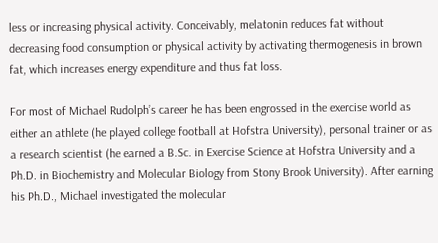less or increasing physical activity. Conceivably, melatonin reduces fat without decreasing food consumption or physical activity by activating thermogenesis in brown fat, which increases energy expenditure and thus fat loss.

For most of Michael Rudolph’s career he has been engrossed in the exercise world as either an athlete (he played college football at Hofstra University), personal trainer or as a research scientist (he earned a B.Sc. in Exercise Science at Hofstra University and a Ph.D. in Biochemistry and Molecular Biology from Stony Brook University). After earning his Ph.D., Michael investigated the molecular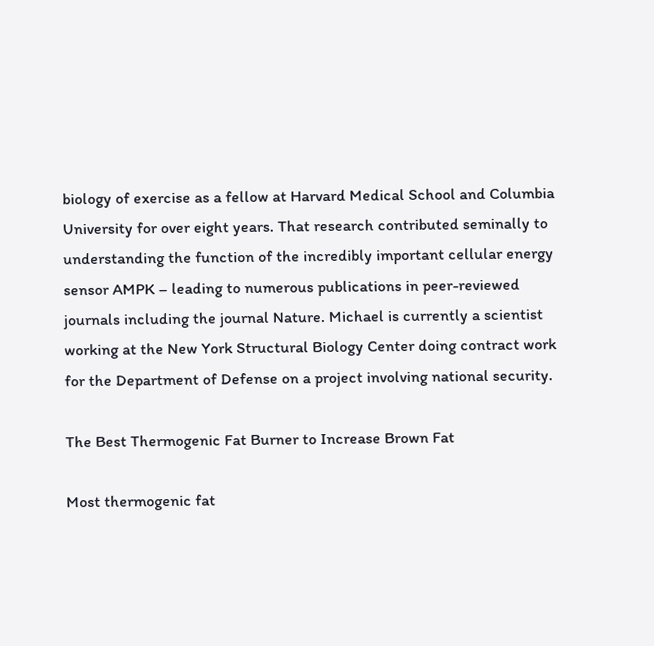biology of exercise as a fellow at Harvard Medical School and Columbia University for over eight years. That research contributed seminally to understanding the function of the incredibly important cellular energy sensor AMPK – leading to numerous publications in peer-reviewed journals including the journal Nature. Michael is currently a scientist working at the New York Structural Biology Center doing contract work for the Department of Defense on a project involving national security.

The Best Thermogenic Fat Burner to Increase Brown Fat

Most thermogenic fat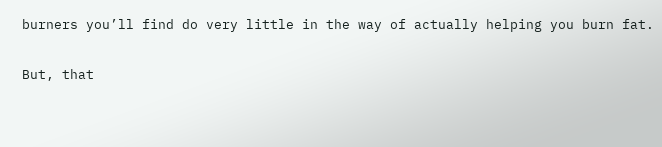burners you’ll find do very little in the way of actually helping you burn fat.

But, that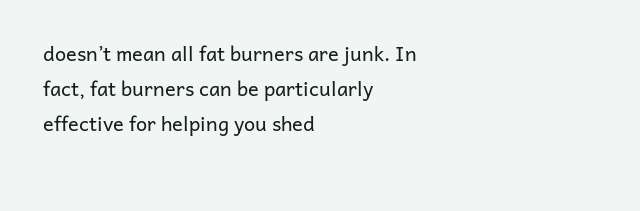doesn’t mean all fat burners are junk. In fact, fat burners can be particularly effective for helping you shed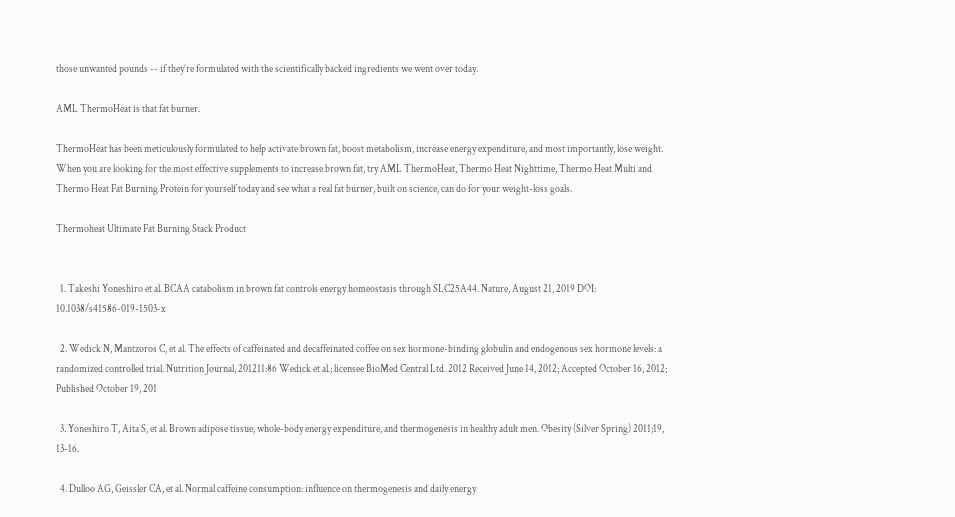those unwanted pounds -- if they’re formulated with the scientifically backed ingredients we went over today.

AML ThermoHeat is that fat burner.

ThermoHeat has been meticulously formulated to help activate brown fat, boost metabolism, increase energy expenditure, and most importantly, lose weight. When you are looking for the most effective supplements to increase brown fat, try AML ThermoHeat, Thermo Heat Nighttime, Thermo Heat Multi and Thermo Heat Fat Burning Protein for yourself today and see what a real fat burner, built on science, can do for your weight-loss goals.

Thermoheat Ultimate Fat Burning Stack Product


  1. Takeshi Yoneshiro et al. BCAA catabolism in brown fat controls energy homeostasis through SLC25A44. Nature, August 21, 2019 DOI: 10.1038/s41586-019-1503-x

  2. Wedick N, Mantzoros C, et al. The effects of caffeinated and decaffeinated coffee on sex hormone-binding globulin and endogenous sex hormone levels: a randomized controlled trial. Nutrition Journal, 201211:86 Wedick et al.; licensee BioMed Central Ltd. 2012 Received June 14, 2012; Accepted October 16, 2012; Published October 19, 201

  3. Yoneshiro T, Aita S, et al. Brown adipose tissue, whole-body energy expenditure, and thermogenesis in healthy adult men. Obesity (Silver Spring) 2011;19, 13-16.

  4. Dulloo AG, Geissler CA, et al. Normal caffeine consumption: influence on thermogenesis and daily energy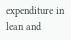expenditure in lean and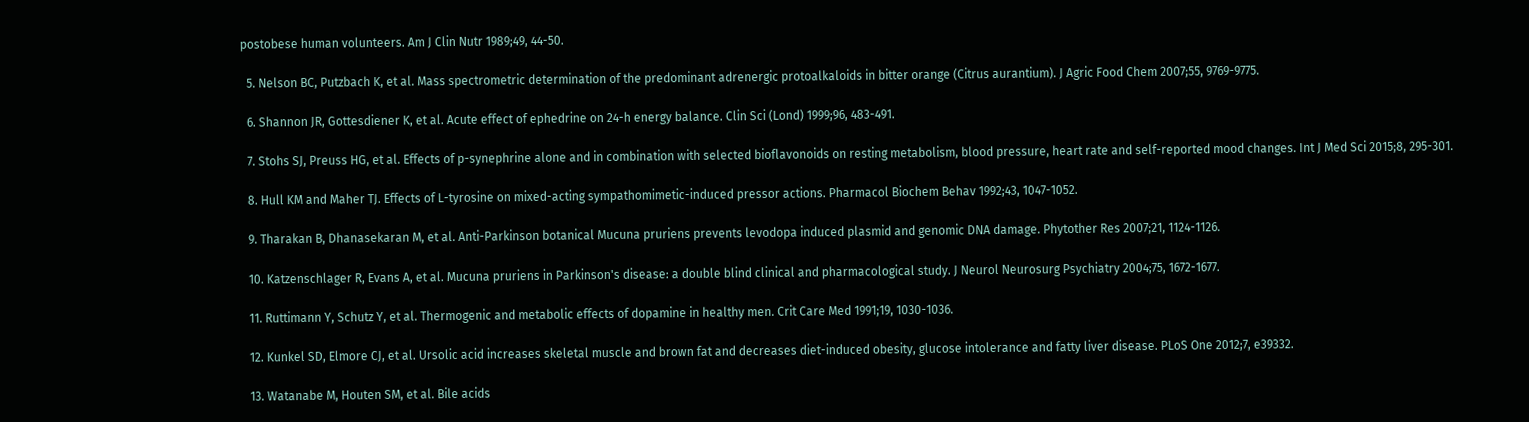postobese human volunteers. Am J Clin Nutr 1989;49, 44-50.

  5. Nelson BC, Putzbach K, et al. Mass spectrometric determination of the predominant adrenergic protoalkaloids in bitter orange (Citrus aurantium). J Agric Food Chem 2007;55, 9769-9775.

  6. Shannon JR, Gottesdiener K, et al. Acute effect of ephedrine on 24-h energy balance. Clin Sci (Lond) 1999;96, 483-491.

  7. Stohs SJ, Preuss HG, et al. Effects of p-synephrine alone and in combination with selected bioflavonoids on resting metabolism, blood pressure, heart rate and self-reported mood changes. Int J Med Sci 2015;8, 295-301.

  8. Hull KM and Maher TJ. Effects of L-tyrosine on mixed-acting sympathomimetic-induced pressor actions. Pharmacol Biochem Behav 1992;43, 1047-1052.

  9. Tharakan B, Dhanasekaran M, et al. Anti-Parkinson botanical Mucuna pruriens prevents levodopa induced plasmid and genomic DNA damage. Phytother Res 2007;21, 1124-1126.

  10. Katzenschlager R, Evans A, et al. Mucuna pruriens in Parkinson's disease: a double blind clinical and pharmacological study. J Neurol Neurosurg Psychiatry 2004;75, 1672-1677.

  11. Ruttimann Y, Schutz Y, et al. Thermogenic and metabolic effects of dopamine in healthy men. Crit Care Med 1991;19, 1030-1036.

  12. Kunkel SD, Elmore CJ, et al. Ursolic acid increases skeletal muscle and brown fat and decreases diet-induced obesity, glucose intolerance and fatty liver disease. PLoS One 2012;7, e39332.

  13. Watanabe M, Houten SM, et al. Bile acids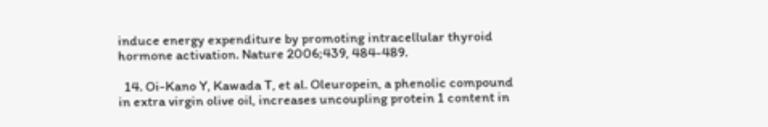induce energy expenditure by promoting intracellular thyroid hormone activation. Nature 2006;439, 484-489.

  14. Oi-Kano Y, Kawada T, et al. Oleuropein, a phenolic compound in extra virgin olive oil, increases uncoupling protein 1 content in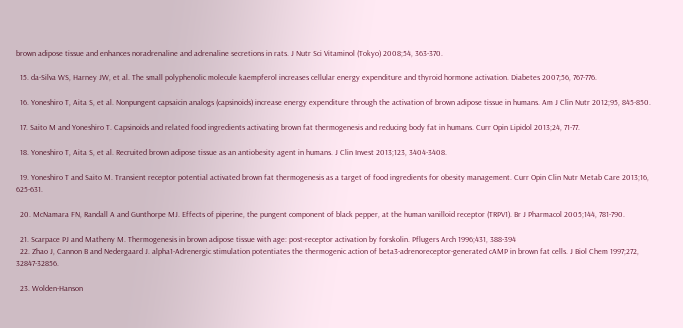brown adipose tissue and enhances noradrenaline and adrenaline secretions in rats. J Nutr Sci Vitaminol (Tokyo) 2008;54, 363-370.

  15. da-Silva WS, Harney JW, et al. The small polyphenolic molecule kaempferol increases cellular energy expenditure and thyroid hormone activation. Diabetes 2007;56, 767-776.

  16. Yoneshiro T, Aita S, et al. Nonpungent capsaicin analogs (capsinoids) increase energy expenditure through the activation of brown adipose tissue in humans. Am J Clin Nutr 2012;95, 845-850.

  17. Saito M and Yoneshiro T. Capsinoids and related food ingredients activating brown fat thermogenesis and reducing body fat in humans. Curr Opin Lipidol 2013;24, 71-77.

  18. Yoneshiro T, Aita S, et al. Recruited brown adipose tissue as an antiobesity agent in humans. J Clin Invest 2013;123, 3404-3408.

  19. Yoneshiro T and Saito M. Transient receptor potential activated brown fat thermogenesis as a target of food ingredients for obesity management. Curr Opin Clin Nutr Metab Care 2013;16, 625-631.

  20. McNamara FN, Randall A and Gunthorpe MJ. Effects of piperine, the pungent component of black pepper, at the human vanilloid receptor (TRPV1). Br J Pharmacol 2005;144, 781-790.

  21. Scarpace PJ and Matheny M. Thermogenesis in brown adipose tissue with age: post-receptor activation by forskolin. Pflugers Arch 1996;431, 388-394
  22. Zhao J, Cannon B and Nedergaard J. alpha1-Adrenergic stimulation potentiates the thermogenic action of beta3-adrenoreceptor-generated cAMP in brown fat cells. J Biol Chem 1997;272, 32847-32856.

  23. Wolden-Hanson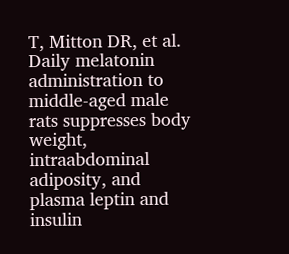T, Mitton DR, et al. Daily melatonin administration to middle-aged male rats suppresses body weight, intraabdominal adiposity, and plasma leptin and insulin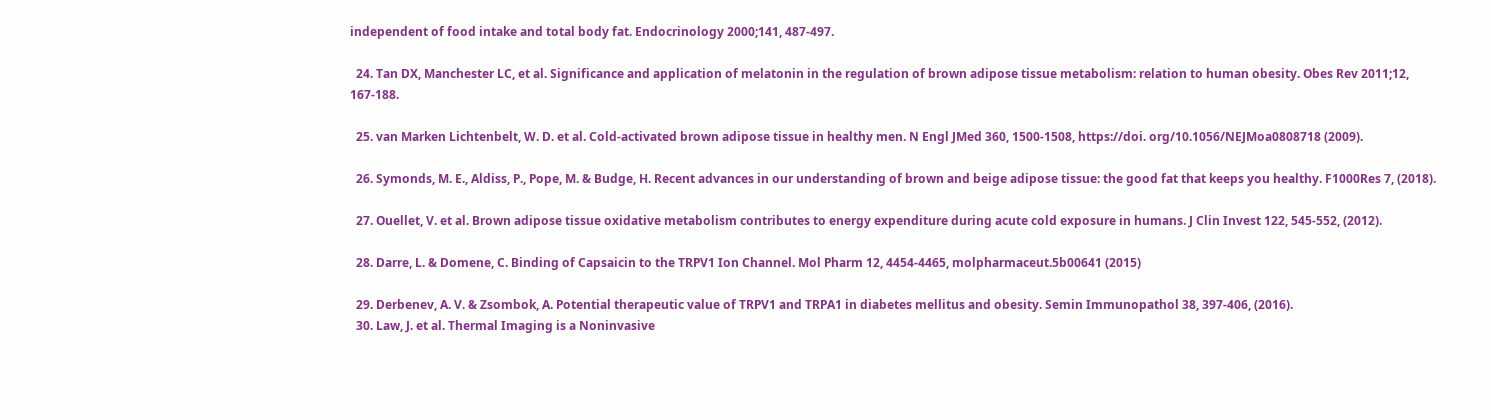independent of food intake and total body fat. Endocrinology 2000;141, 487-497.

  24. Tan DX, Manchester LC, et al. Significance and application of melatonin in the regulation of brown adipose tissue metabolism: relation to human obesity. Obes Rev 2011;12, 167-188.

  25. van Marken Lichtenbelt, W. D. et al. Cold-activated brown adipose tissue in healthy men. N Engl JMed 360, 1500-1508, https://doi. org/10.1056/NEJMoa0808718 (2009).

  26. Symonds, M. E., Aldiss, P., Pope, M. & Budge, H. Recent advances in our understanding of brown and beige adipose tissue: the good fat that keeps you healthy. F1000Res 7, (2018).

  27. Ouellet, V. et al. Brown adipose tissue oxidative metabolism contributes to energy expenditure during acute cold exposure in humans. J Clin Invest 122, 545-552, (2012).

  28. Darre, L. & Domene, C. Binding of Capsaicin to the TRPV1 Ion Channel. Mol Pharm 12, 4454-4465, molpharmaceut.5b00641 (2015)

  29. Derbenev, A. V. & Zsombok, A. Potential therapeutic value of TRPV1 and TRPA1 in diabetes mellitus and obesity. Semin Immunopathol 38, 397-406, (2016).
  30. Law, J. et al. Thermal Imaging is a Noninvasive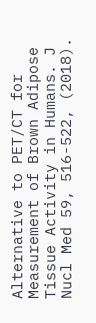Alternative to PET/CT for Measurement of Brown Adipose Tissue Activity in Humans. J Nucl Med 59, 516-522, (2018).